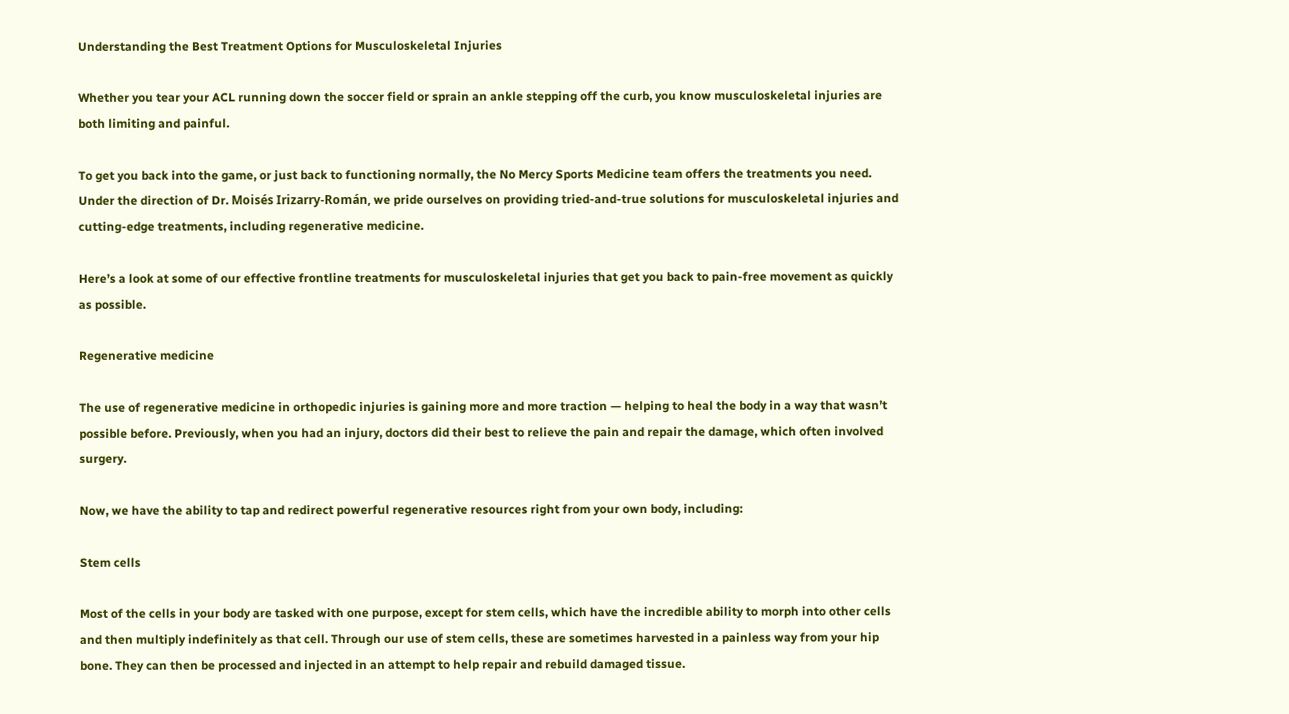Understanding the Best Treatment Options for Musculoskeletal Injuries

Whether you tear your ACL running down the soccer field or sprain an ankle stepping off the curb, you know musculoskeletal injuries are both limiting and painful.

To get you back into the game, or just back to functioning normally, the No Mercy Sports Medicine team offers the treatments you need. Under the direction of Dr. Moisés Irizarry-Román, we pride ourselves on providing tried-and-true solutions for musculoskeletal injuries and cutting-edge treatments, including regenerative medicine.

Here’s a look at some of our effective frontline treatments for musculoskeletal injuries that get you back to pain-free movement as quickly as possible.

Regenerative medicine

The use of regenerative medicine in orthopedic injuries is gaining more and more traction — helping to heal the body in a way that wasn’t possible before. Previously, when you had an injury, doctors did their best to relieve the pain and repair the damage, which often involved surgery.

Now, we have the ability to tap and redirect powerful regenerative resources right from your own body, including:

Stem cells

Most of the cells in your body are tasked with one purpose, except for stem cells, which have the incredible ability to morph into other cells and then multiply indefinitely as that cell. Through our use of stem cells, these are sometimes harvested in a painless way from your hip bone. They can then be processed and injected in an attempt to help repair and rebuild damaged tissue.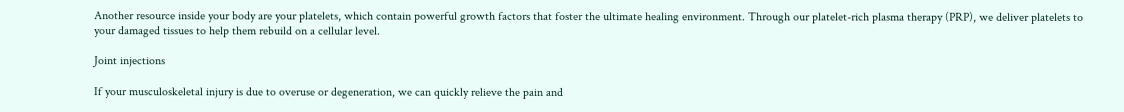Another resource inside your body are your platelets, which contain powerful growth factors that foster the ultimate healing environment. Through our platelet-rich plasma therapy (PRP), we deliver platelets to your damaged tissues to help them rebuild on a cellular level.

Joint injections

If your musculoskeletal injury is due to overuse or degeneration, we can quickly relieve the pain and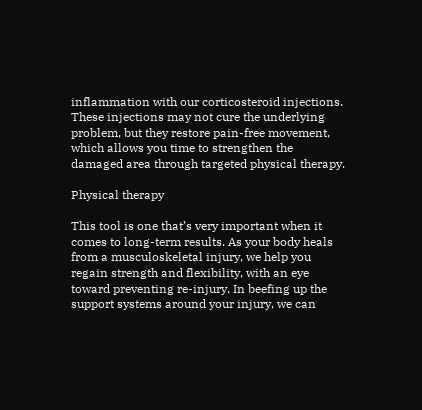inflammation with our corticosteroid injections. These injections may not cure the underlying problem, but they restore pain-free movement, which allows you time to strengthen the damaged area through targeted physical therapy.

Physical therapy

This tool is one that’s very important when it comes to long-term results. As your body heals from a musculoskeletal injury, we help you regain strength and flexibility, with an eye toward preventing re-injury. In beefing up the support systems around your injury, we can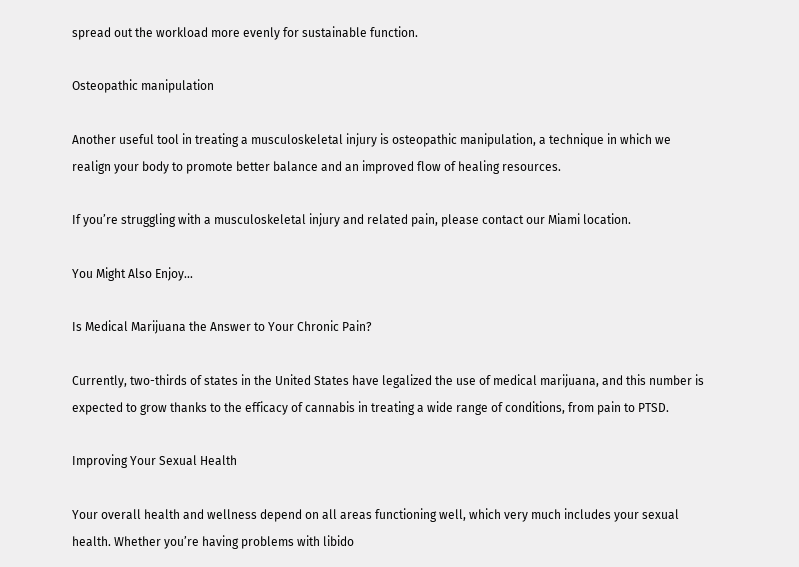spread out the workload more evenly for sustainable function.

Osteopathic manipulation

Another useful tool in treating a musculoskeletal injury is osteopathic manipulation, a technique in which we realign your body to promote better balance and an improved flow of healing resources.

If you’re struggling with a musculoskeletal injury and related pain, please contact our Miami location.

You Might Also Enjoy...

Is Medical Marijuana the Answer to Your Chronic Pain?

Currently, two-thirds of states in the United States have legalized the use of medical marijuana, and this number is expected to grow thanks to the efficacy of cannabis in treating a wide range of conditions, from pain to PTSD.

Improving Your Sexual Health

Your overall health and wellness depend on all areas functioning well, which very much includes your sexual health. Whether you’re having problems with libido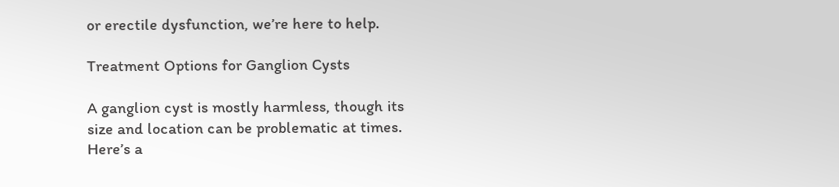or erectile dysfunction, we’re here to help.

Treatment Options for Ganglion Cysts

A ganglion cyst is mostly harmless, though its size and location can be problematic at times. Here’s a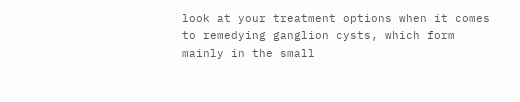look at your treatment options when it comes to remedying ganglion cysts, which form mainly in the small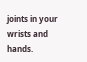joints in your wrists and hands.